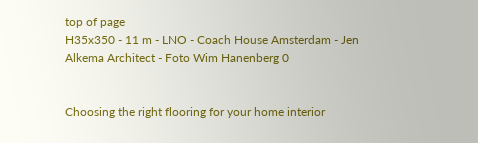top of page
H35x350 - 11 m - LNO - Coach House Amsterdam - Jen Alkema Architect - Foto Wim Hanenberg 0


Choosing the right flooring for your home interior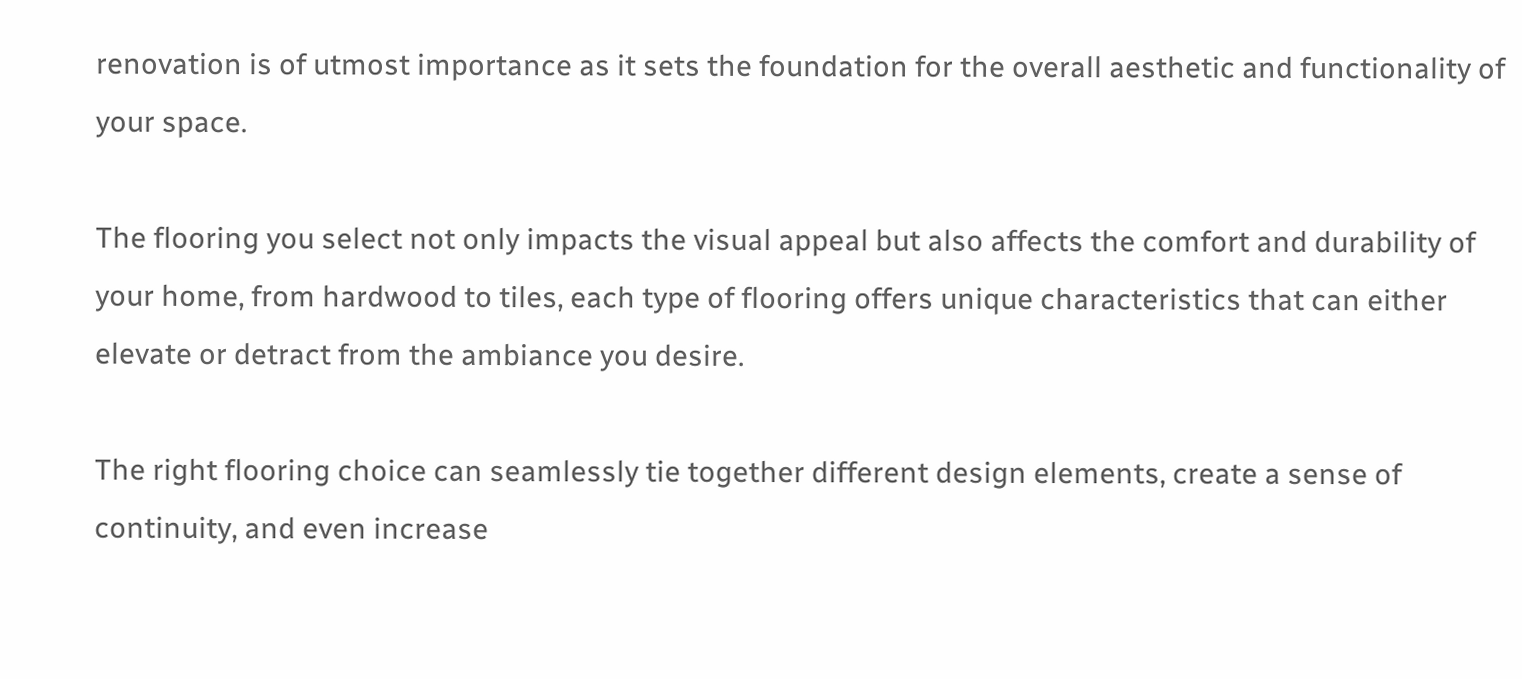renovation is of utmost importance as it sets the foundation for the overall aesthetic and functionality of your space.

The flooring you select not only impacts the visual appeal but also affects the comfort and durability of your home, from hardwood to tiles, each type of flooring offers unique characteristics that can either elevate or detract from the ambiance you desire.

The right flooring choice can seamlessly tie together different design elements, create a sense of continuity, and even increase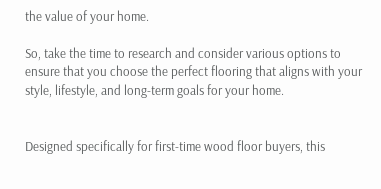the value of your home.

So, take the time to research and consider various options to ensure that you choose the perfect flooring that aligns with your style, lifestyle, and long-term goals for your home.


Designed specifically for first-time wood floor buyers, this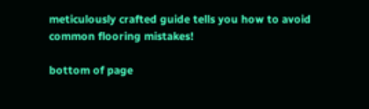meticulously crafted guide tells you how to avoid common flooring mistakes!

bottom of page